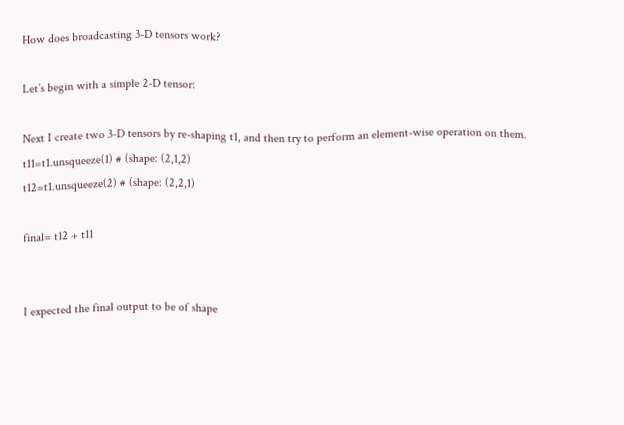How does broadcasting 3-D tensors work?

Let’s begin with a simple 2-D tensor:

Next I create two 3-D tensors by re-shaping t1, and then try to perform an element-wise operation on them.
t11=t1.unsqueeze(1) # (shape: (2,1,2)
t12=t1.unsqueeze(2) # (shape: (2,2,1)

final= t12 + t11


I expected the final output to be of shape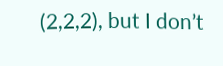(2,2,2), but I don’t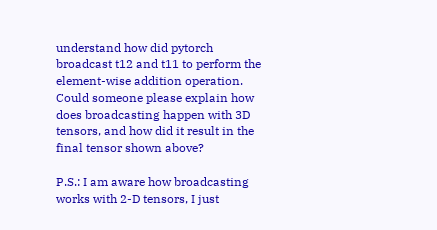understand how did pytorch broadcast t12 and t11 to perform the element-wise addition operation. Could someone please explain how does broadcasting happen with 3D tensors, and how did it result in the final tensor shown above?

P.S.: I am aware how broadcasting works with 2-D tensors, I just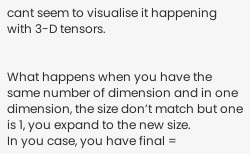cant seem to visualise it happening with 3-D tensors.


What happens when you have the same number of dimension and in one dimension, the size don’t match but one is 1, you expand to the new size.
In you case, you have final =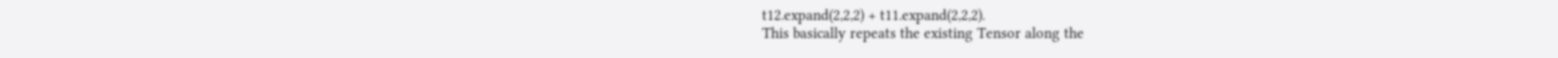t12.expand(2,2,2) + t11.expand(2,2,2).
This basically repeats the existing Tensor along the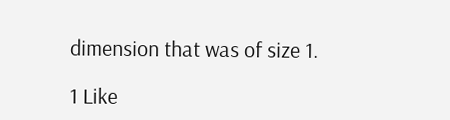dimension that was of size 1.

1 Like